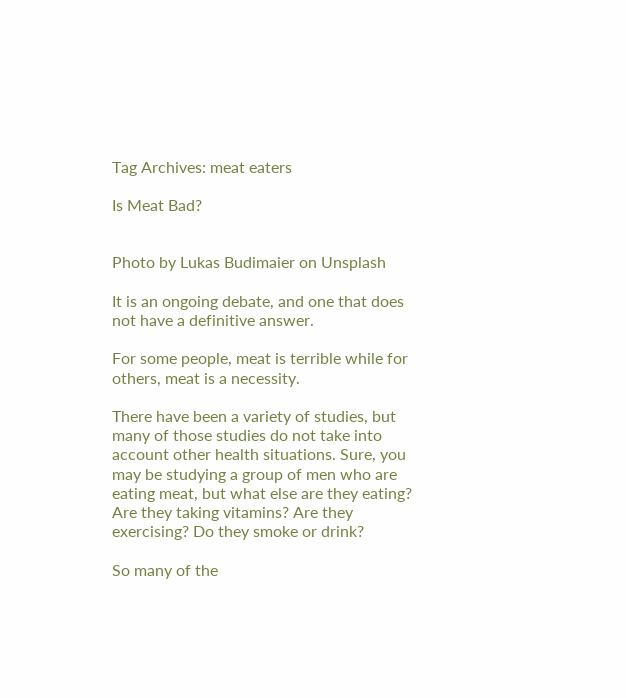Tag Archives: meat eaters

Is Meat Bad?


Photo by Lukas Budimaier on Unsplash

It is an ongoing debate, and one that does not have a definitive answer.

For some people, meat is terrible while for others, meat is a necessity.

There have been a variety of studies, but many of those studies do not take into account other health situations. Sure, you may be studying a group of men who are eating meat, but what else are they eating? Are they taking vitamins? Are they exercising? Do they smoke or drink?

So many of the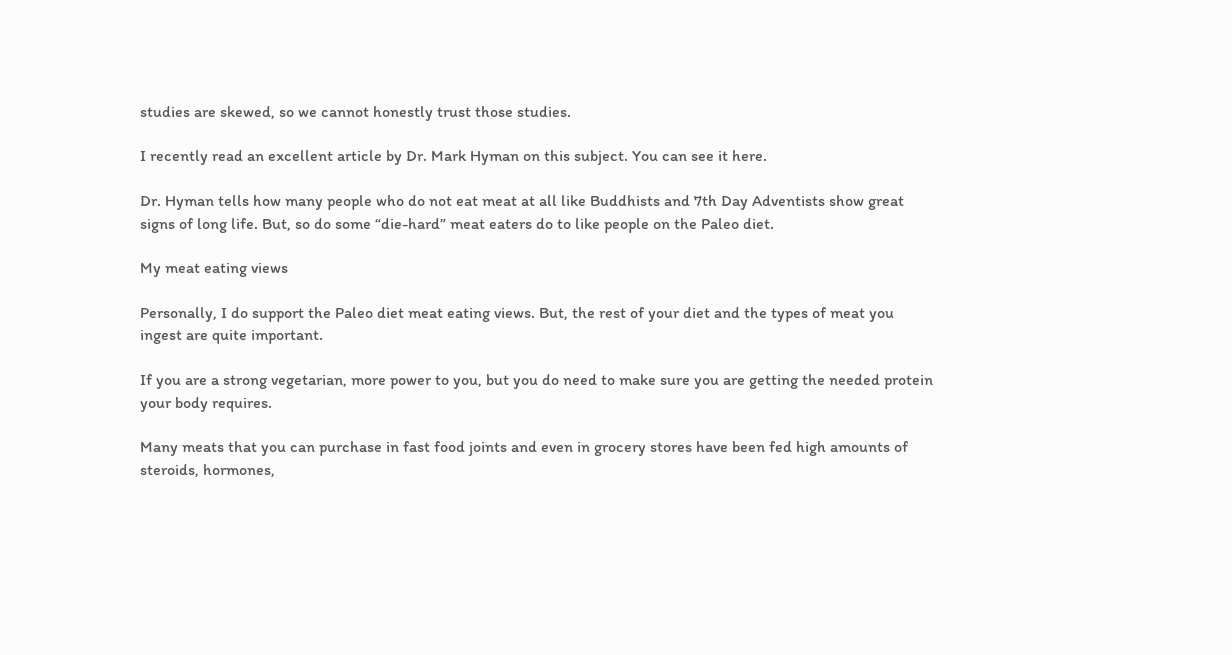studies are skewed, so we cannot honestly trust those studies.

I recently read an excellent article by Dr. Mark Hyman on this subject. You can see it here.

Dr. Hyman tells how many people who do not eat meat at all like Buddhists and 7th Day Adventists show great signs of long life. But, so do some “die-hard” meat eaters do to like people on the Paleo diet.

My meat eating views

Personally, I do support the Paleo diet meat eating views. But, the rest of your diet and the types of meat you ingest are quite important.

If you are a strong vegetarian, more power to you, but you do need to make sure you are getting the needed protein your body requires.

Many meats that you can purchase in fast food joints and even in grocery stores have been fed high amounts of steroids, hormones,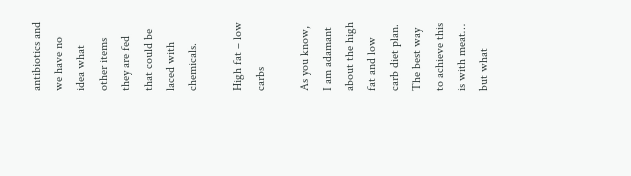antibiotics and we have no idea what other items they are fed that could be laced with chemicals.

High fat – low carbs

As you know, I am adamant about the high fat and low carb diet plan. The best way to achieve this is with meat… but what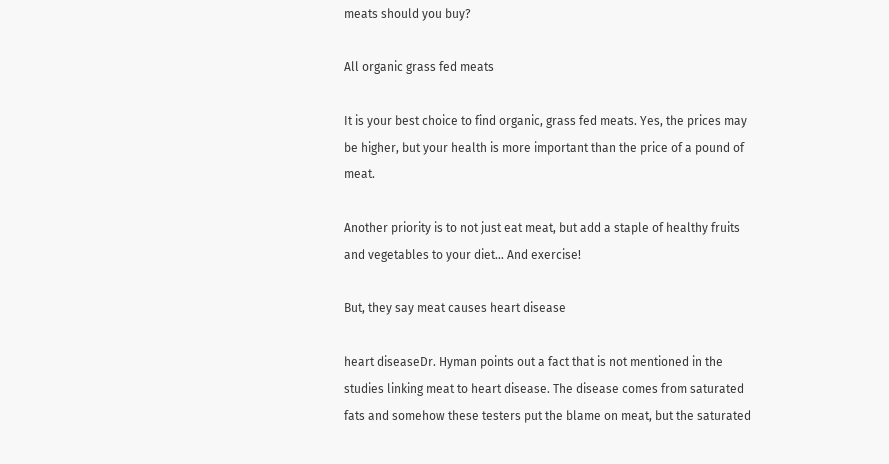meats should you buy?

All organic grass fed meats

It is your best choice to find organic, grass fed meats. Yes, the prices may be higher, but your health is more important than the price of a pound of meat.

Another priority is to not just eat meat, but add a staple of healthy fruits and vegetables to your diet… And exercise!

But, they say meat causes heart disease

heart diseaseDr. Hyman points out a fact that is not mentioned in the studies linking meat to heart disease. The disease comes from saturated fats and somehow these testers put the blame on meat, but the saturated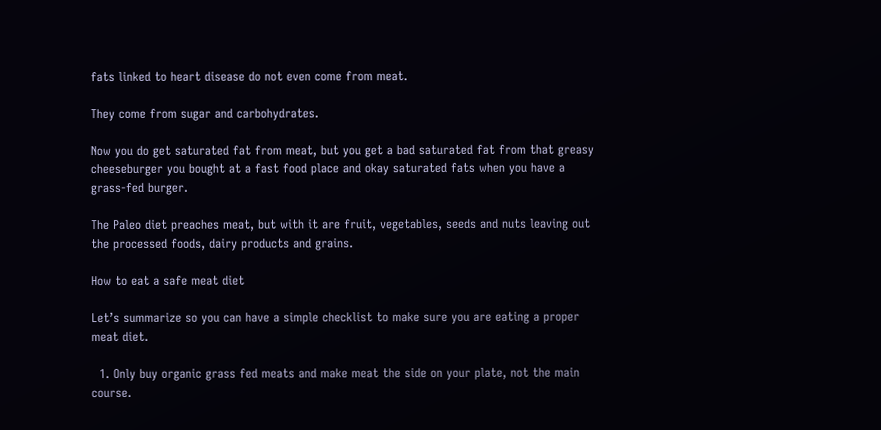fats linked to heart disease do not even come from meat.

They come from sugar and carbohydrates.

Now you do get saturated fat from meat, but you get a bad saturated fat from that greasy cheeseburger you bought at a fast food place and okay saturated fats when you have a grass-fed burger.

The Paleo diet preaches meat, but with it are fruit, vegetables, seeds and nuts leaving out the processed foods, dairy products and grains.

How to eat a safe meat diet

Let’s summarize so you can have a simple checklist to make sure you are eating a proper meat diet.

  1. Only buy organic grass fed meats and make meat the side on your plate, not the main course.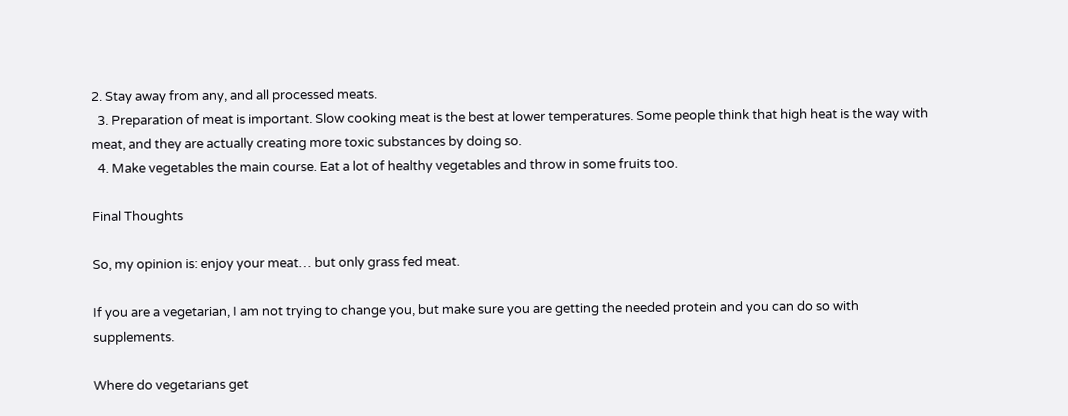2. Stay away from any, and all processed meats.
  3. Preparation of meat is important. Slow cooking meat is the best at lower temperatures. Some people think that high heat is the way with meat, and they are actually creating more toxic substances by doing so.
  4. Make vegetables the main course. Eat a lot of healthy vegetables and throw in some fruits too.

Final Thoughts

So, my opinion is: enjoy your meat… but only grass fed meat.

If you are a vegetarian, I am not trying to change you, but make sure you are getting the needed protein and you can do so with supplements.

Where do vegetarians get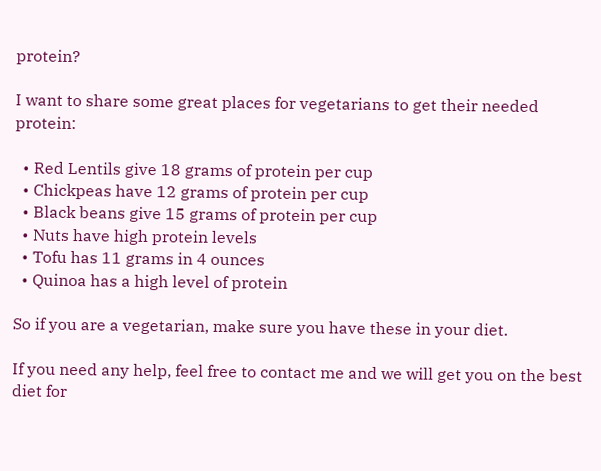protein?

I want to share some great places for vegetarians to get their needed protein:

  • Red Lentils give 18 grams of protein per cup
  • Chickpeas have 12 grams of protein per cup
  • Black beans give 15 grams of protein per cup
  • Nuts have high protein levels
  • Tofu has 11 grams in 4 ounces
  • Quinoa has a high level of protein

So if you are a vegetarian, make sure you have these in your diet.

If you need any help, feel free to contact me and we will get you on the best diet for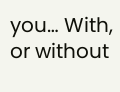you… With, or without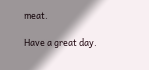meat.

Have a great day.